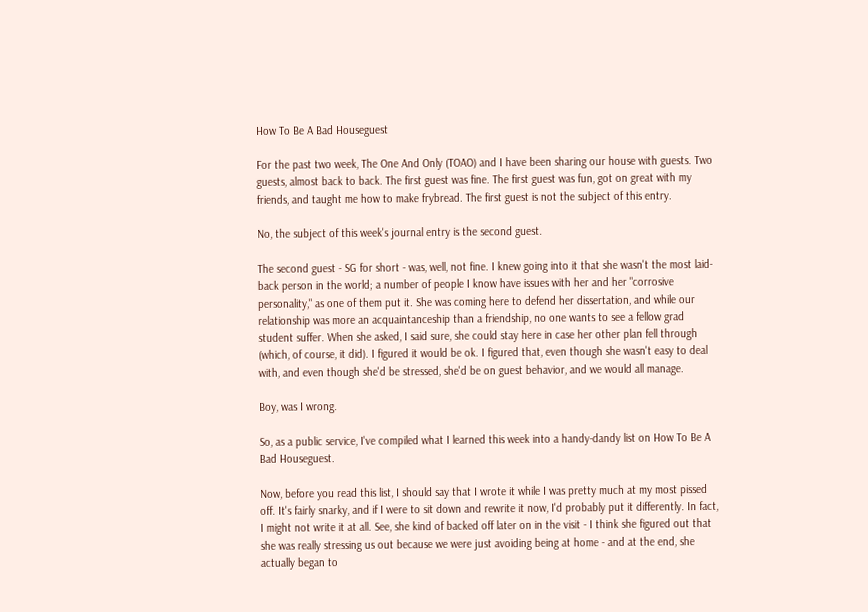How To Be A Bad Houseguest

For the past two week, The One And Only (TOAO) and I have been sharing our house with guests. Two guests, almost back to back. The first guest was fine. The first guest was fun, got on great with my friends, and taught me how to make frybread. The first guest is not the subject of this entry.

No, the subject of this week's journal entry is the second guest.

The second guest - SG for short - was, well, not fine. I knew going into it that she wasn't the most laid-back person in the world; a number of people I know have issues with her and her "corrosive personality," as one of them put it. She was coming here to defend her dissertation, and while our relationship was more an acquaintanceship than a friendship, no one wants to see a fellow grad student suffer. When she asked, I said sure, she could stay here in case her other plan fell through (which, of course, it did). I figured it would be ok. I figured that, even though she wasn't easy to deal with, and even though she'd be stressed, she'd be on guest behavior, and we would all manage.

Boy, was I wrong.

So, as a public service, I've compiled what I learned this week into a handy-dandy list on How To Be A Bad Houseguest.

Now, before you read this list, I should say that I wrote it while I was pretty much at my most pissed off. It's fairly snarky, and if I were to sit down and rewrite it now, I'd probably put it differently. In fact, I might not write it at all. See, she kind of backed off later on in the visit - I think she figured out that she was really stressing us out because we were just avoiding being at home - and at the end, she actually began to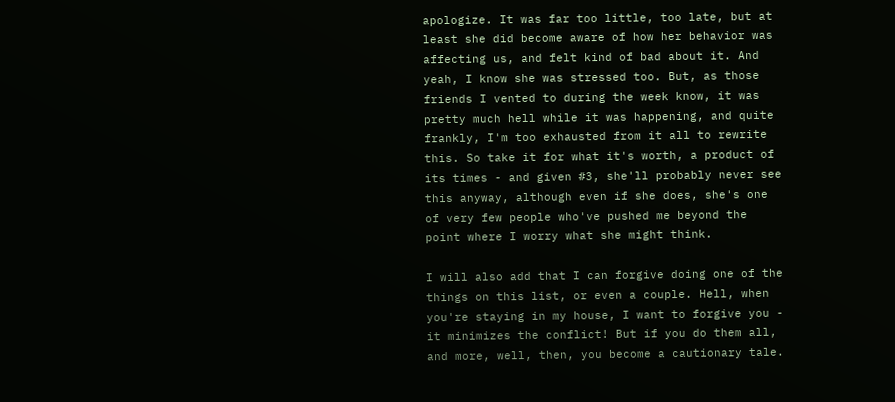apologize. It was far too little, too late, but at least she did become aware of how her behavior was affecting us, and felt kind of bad about it. And yeah, I know she was stressed too. But, as those friends I vented to during the week know, it was pretty much hell while it was happening, and quite frankly, I'm too exhausted from it all to rewrite this. So take it for what it's worth, a product of its times - and given #3, she'll probably never see this anyway, although even if she does, she's one of very few people who've pushed me beyond the point where I worry what she might think.

I will also add that I can forgive doing one of the things on this list, or even a couple. Hell, when you're staying in my house, I want to forgive you - it minimizes the conflict! But if you do them all, and more, well, then, you become a cautionary tale.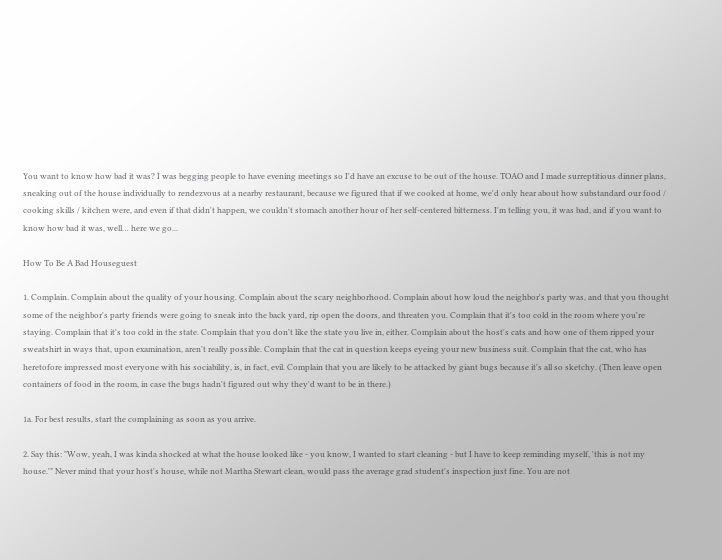You want to know how bad it was? I was begging people to have evening meetings so I'd have an excuse to be out of the house. TOAO and I made surreptitious dinner plans, sneaking out of the house individually to rendezvous at a nearby restaurant, because we figured that if we cooked at home, we'd only hear about how substandard our food / cooking skills / kitchen were, and even if that didn't happen, we couldn't stomach another hour of her self-centered bitterness. I'm telling you, it was bad, and if you want to know how bad it was, well… here we go...

How To Be A Bad Houseguest

1. Complain. Complain about the quality of your housing. Complain about the scary neighborhood. Complain about how loud the neighbor's party was, and that you thought some of the neighbor's party friends were going to sneak into the back yard, rip open the doors, and threaten you. Complain that it's too cold in the room where you're staying. Complain that it's too cold in the state. Complain that you don't like the state you live in, either. Complain about the host's cats and how one of them ripped your sweatshirt in ways that, upon examination, aren't really possible. Complain that the cat in question keeps eyeing your new business suit. Complain that the cat, who has heretofore impressed most everyone with his sociability, is, in fact, evil. Complain that you are likely to be attacked by giant bugs because it's all so sketchy. (Then leave open containers of food in the room, in case the bugs hadn't figured out why they'd want to be in there.)

1a. For best results, start the complaining as soon as you arrive.

2. Say this: "Wow, yeah, I was kinda shocked at what the house looked like - you know, I wanted to start cleaning - but I have to keep reminding myself, 'this is not my house.'" Never mind that your host's house, while not Martha Stewart clean, would pass the average grad student's inspection just fine. You are not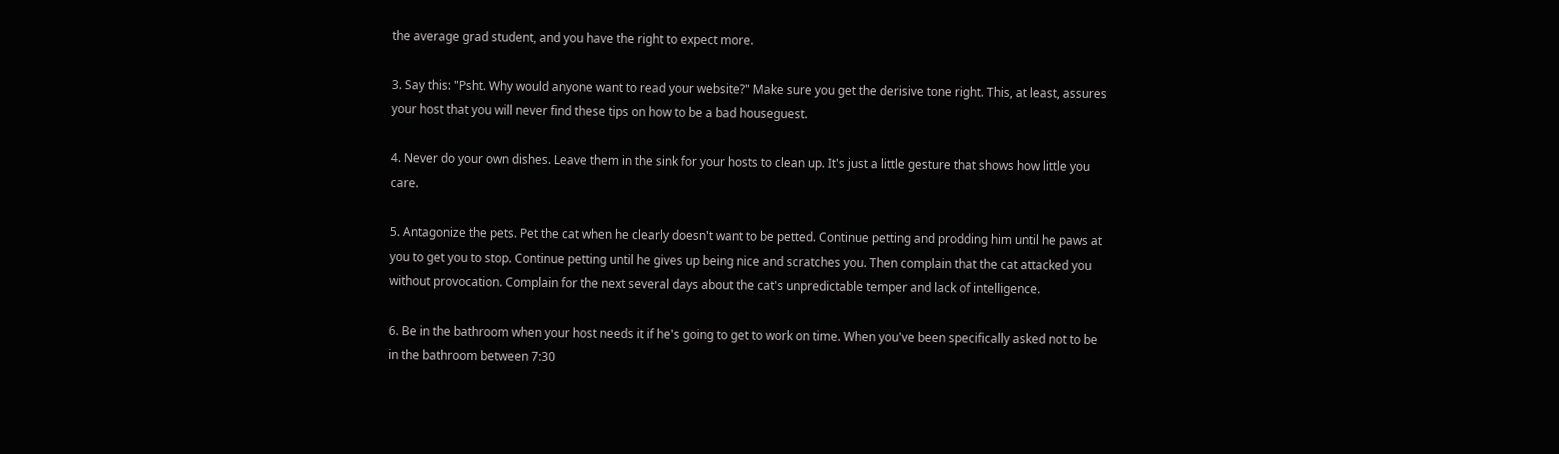the average grad student, and you have the right to expect more.

3. Say this: "Psht. Why would anyone want to read your website?" Make sure you get the derisive tone right. This, at least, assures your host that you will never find these tips on how to be a bad houseguest.

4. Never do your own dishes. Leave them in the sink for your hosts to clean up. It's just a little gesture that shows how little you care.

5. Antagonize the pets. Pet the cat when he clearly doesn't want to be petted. Continue petting and prodding him until he paws at you to get you to stop. Continue petting until he gives up being nice and scratches you. Then complain that the cat attacked you without provocation. Complain for the next several days about the cat's unpredictable temper and lack of intelligence.

6. Be in the bathroom when your host needs it if he's going to get to work on time. When you've been specifically asked not to be in the bathroom between 7:30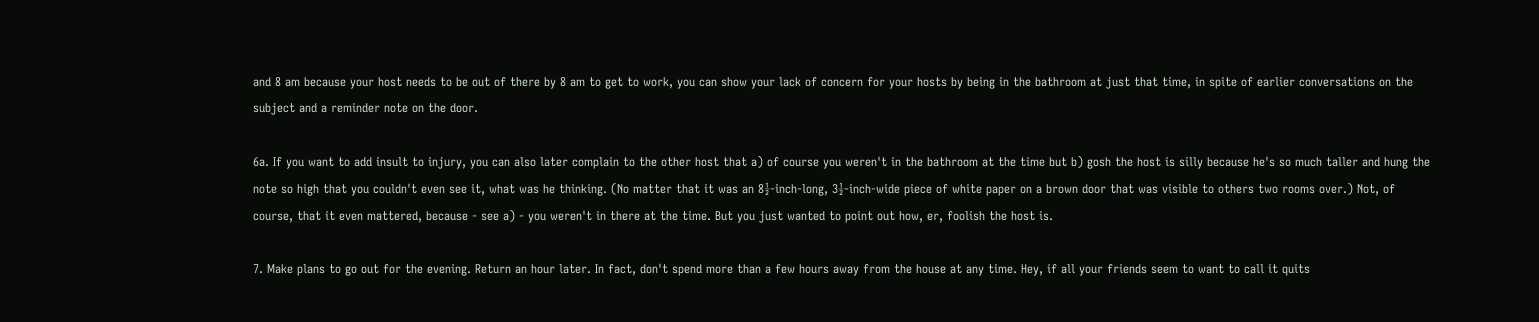and 8 am because your host needs to be out of there by 8 am to get to work, you can show your lack of concern for your hosts by being in the bathroom at just that time, in spite of earlier conversations on the subject and a reminder note on the door.

6a. If you want to add insult to injury, you can also later complain to the other host that a) of course you weren't in the bathroom at the time but b) gosh the host is silly because he's so much taller and hung the note so high that you couldn't even see it, what was he thinking. (No matter that it was an 8½-inch-long, 3½-inch-wide piece of white paper on a brown door that was visible to others two rooms over.) Not, of course, that it even mattered, because - see a) - you weren't in there at the time. But you just wanted to point out how, er, foolish the host is.

7. Make plans to go out for the evening. Return an hour later. In fact, don't spend more than a few hours away from the house at any time. Hey, if all your friends seem to want to call it quits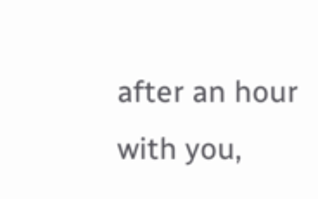after an hour with you,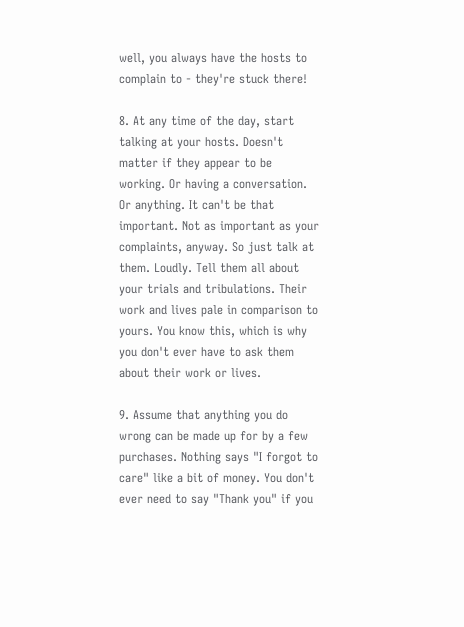well, you always have the hosts to complain to - they're stuck there!

8. At any time of the day, start talking at your hosts. Doesn't matter if they appear to be working. Or having a conversation. Or anything. It can't be that important. Not as important as your complaints, anyway. So just talk at them. Loudly. Tell them all about your trials and tribulations. Their work and lives pale in comparison to yours. You know this, which is why you don't ever have to ask them about their work or lives.

9. Assume that anything you do wrong can be made up for by a few purchases. Nothing says "I forgot to care" like a bit of money. You don't ever need to say "Thank you" if you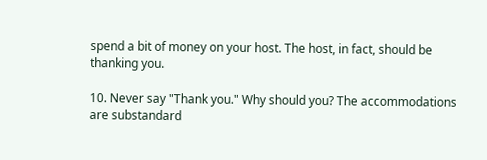spend a bit of money on your host. The host, in fact, should be thanking you.

10. Never say "Thank you." Why should you? The accommodations are substandard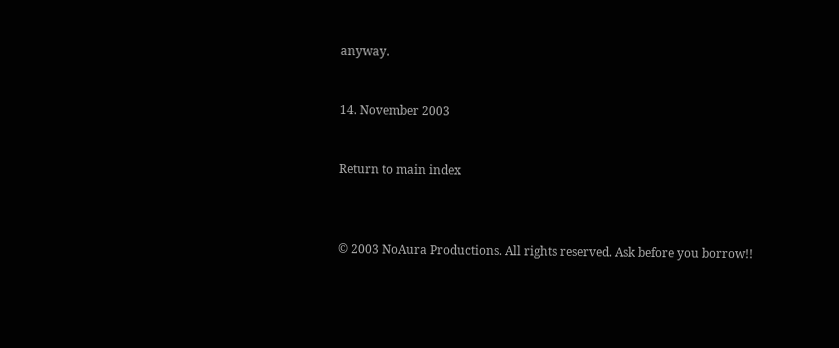anyway.


14. November 2003


Return to main index



© 2003 NoAura Productions. All rights reserved. Ask before you borrow!!